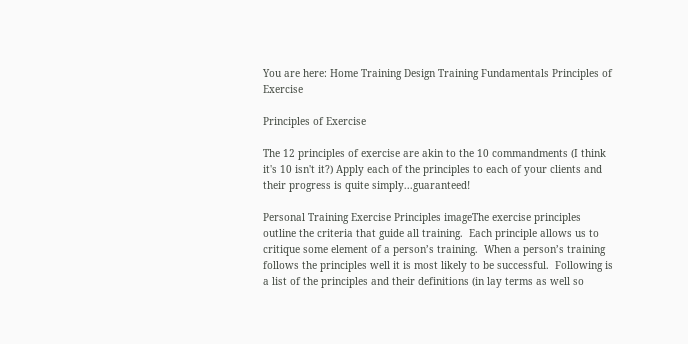You are here: Home Training Design Training Fundamentals Principles of Exercise

Principles of Exercise

The 12 principles of exercise are akin to the 10 commandments (I think it's 10 isn't it?) Apply each of the principles to each of your clients and their progress is quite simply...guaranteed!

Personal Training Exercise Principles imageThe exercise principles outline the criteria that guide all training.  Each principle allows us to critique some element of a person’s training.  When a person’s training follows the principles well it is most likely to be successful.  Following is a list of the principles and their definitions (in lay terms as well so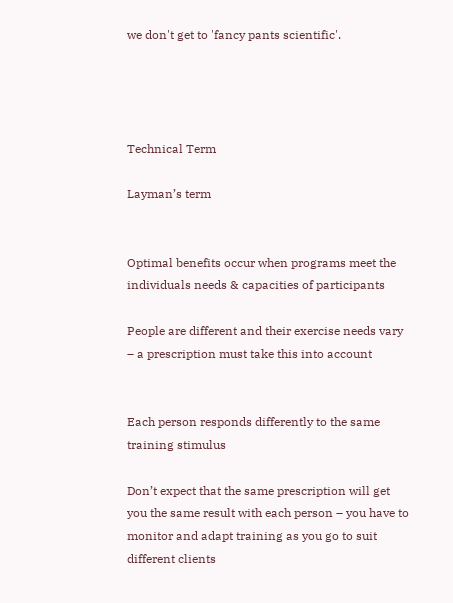we don't get to 'fancy pants scientific'.




Technical Term

Layman’s term


Optimal benefits occur when programs meet the individuals needs & capacities of participants

People are different and their exercise needs vary – a prescription must take this into account


Each person responds differently to the same training stimulus

Don’t expect that the same prescription will get you the same result with each person – you have to monitor and adapt training as you go to suit different clients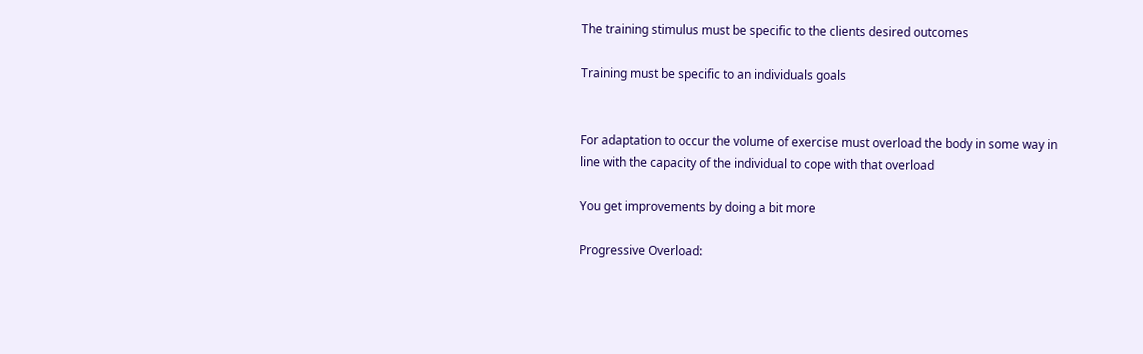The training stimulus must be specific to the clients desired outcomes

Training must be specific to an individuals goals


For adaptation to occur the volume of exercise must overload the body in some way in line with the capacity of the individual to cope with that overload

You get improvements by doing a bit more

Progressive Overload: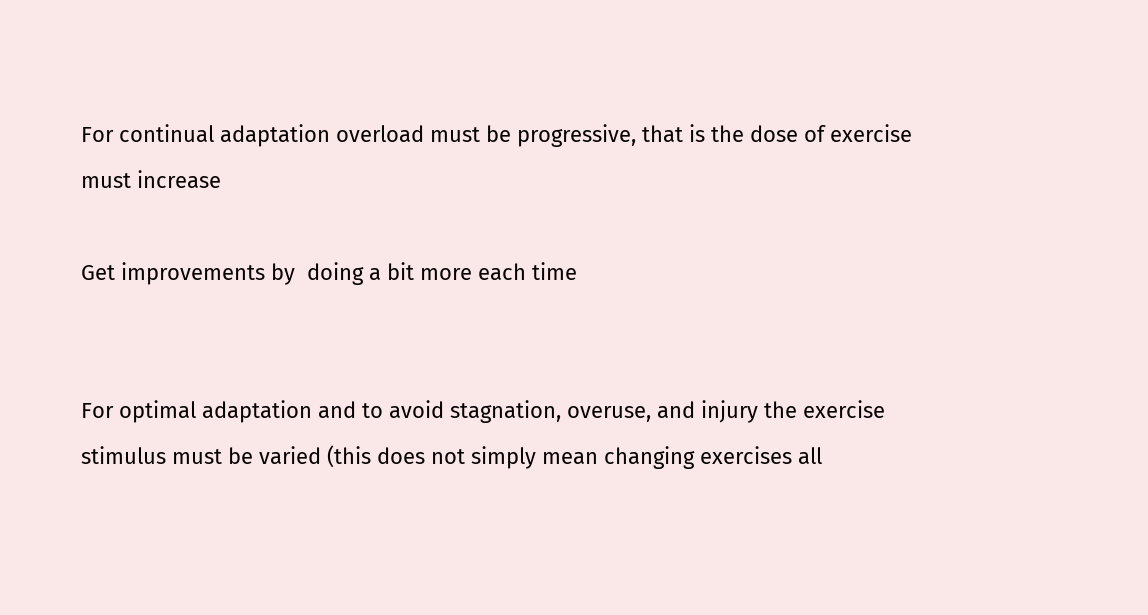For continual adaptation overload must be progressive, that is the dose of exercise must increase

Get improvements by  doing a bit more each time


For optimal adaptation and to avoid stagnation, overuse, and injury the exercise stimulus must be varied (this does not simply mean changing exercises all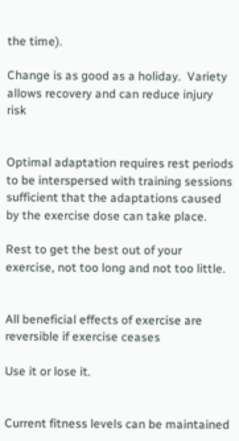the time).

Change is as good as a holiday.  Variety allows recovery and can reduce injury risk


Optimal adaptation requires rest periods to be interspersed with training sessions sufficient that the adaptations caused by the exercise dose can take place.

Rest to get the best out of your exercise, not too long and not too little.


All beneficial effects of exercise are reversible if exercise ceases

Use it or lose it.


Current fitness levels can be maintained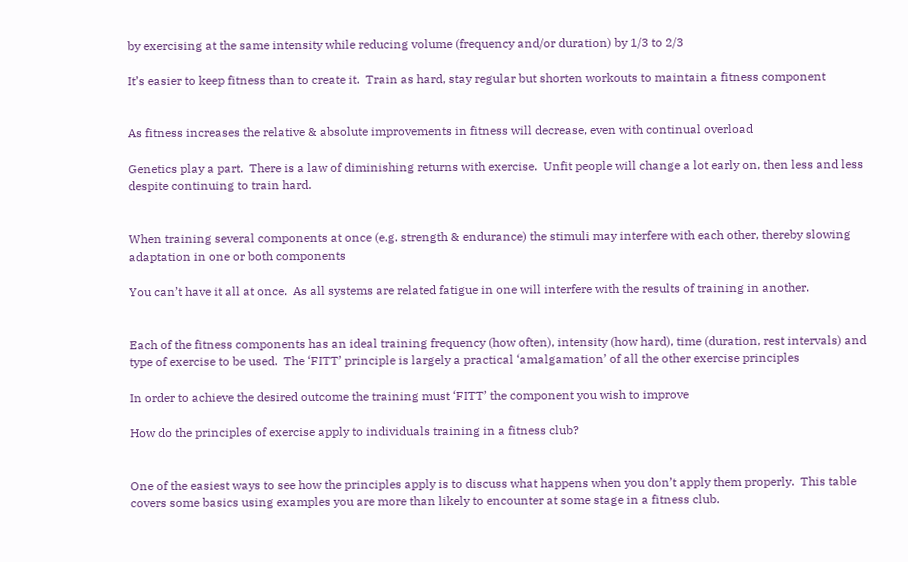by exercising at the same intensity while reducing volume (frequency and/or duration) by 1/3 to 2/3

It’s easier to keep fitness than to create it.  Train as hard, stay regular but shorten workouts to maintain a fitness component


As fitness increases the relative & absolute improvements in fitness will decrease, even with continual overload

Genetics play a part.  There is a law of diminishing returns with exercise.  Unfit people will change a lot early on, then less and less despite continuing to train hard.


When training several components at once (e.g. strength & endurance) the stimuli may interfere with each other, thereby slowing adaptation in one or both components

You can’t have it all at once.  As all systems are related fatigue in one will interfere with the results of training in another.


Each of the fitness components has an ideal training frequency (how often), intensity (how hard), time (duration, rest intervals) and type of exercise to be used.  The ‘FITT’ principle is largely a practical ‘amalgamation’ of all the other exercise principles

In order to achieve the desired outcome the training must ‘FITT’ the component you wish to improve

How do the principles of exercise apply to individuals training in a fitness club?


One of the easiest ways to see how the principles apply is to discuss what happens when you don’t apply them properly.  This table covers some basics using examples you are more than likely to encounter at some stage in a fitness club.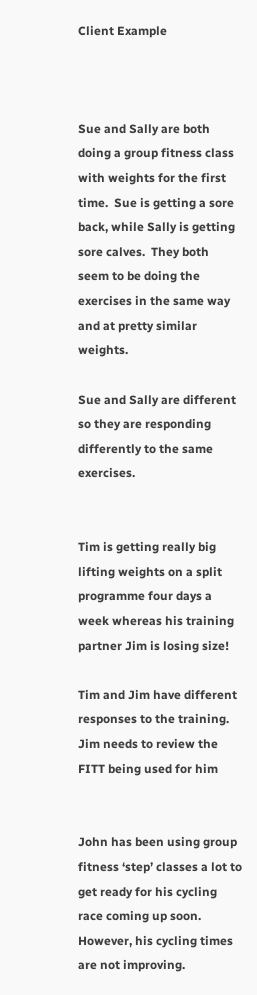Client Example



Sue and Sally are both doing a group fitness class with weights for the first time.  Sue is getting a sore back, while Sally is getting sore calves.  They both seem to be doing the exercises in the same way and at pretty similar weights.

Sue and Sally are different so they are responding differently to the same exercises.


Tim is getting really big lifting weights on a split programme four days a week whereas his training partner Jim is losing size!

Tim and Jim have different responses to the training.  Jim needs to review the FITT being used for him


John has been using group fitness ‘step’ classes a lot to get ready for his cycling race coming up soon.  However, his cycling times are not improving.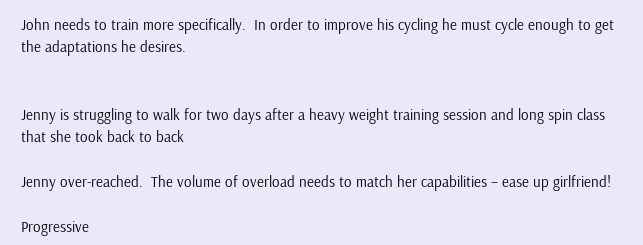John needs to train more specifically.  In order to improve his cycling he must cycle enough to get the adaptations he desires.


Jenny is struggling to walk for two days after a heavy weight training session and long spin class that she took back to back

Jenny over-reached.  The volume of overload needs to match her capabilities – ease up girlfriend!

Progressive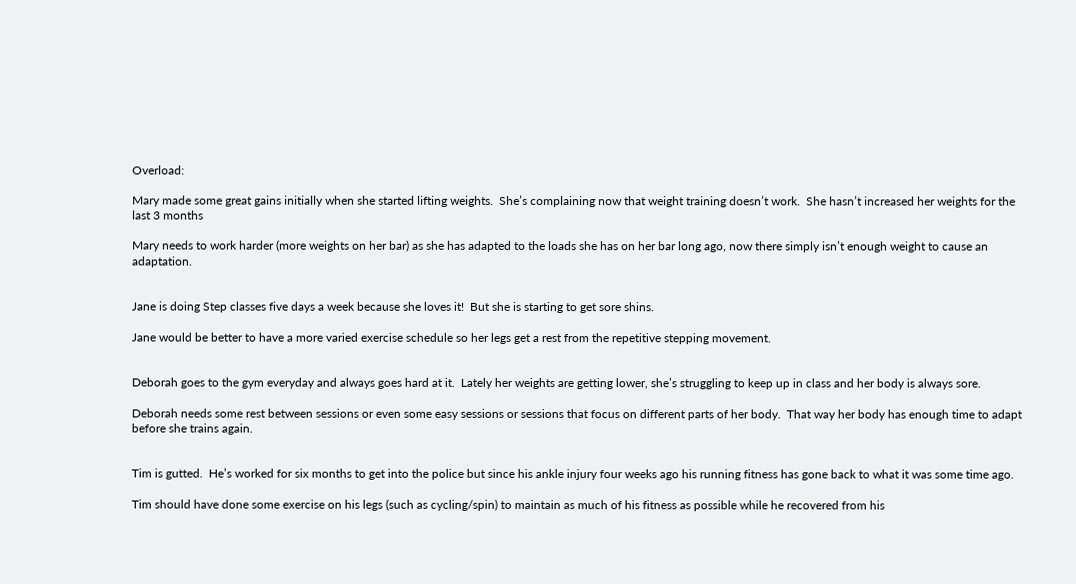Overload:

Mary made some great gains initially when she started lifting weights.  She’s complaining now that weight training doesn’t work.  She hasn’t increased her weights for the last 3 months

Mary needs to work harder (more weights on her bar) as she has adapted to the loads she has on her bar long ago, now there simply isn’t enough weight to cause an adaptation.


Jane is doing Step classes five days a week because she loves it!  But she is starting to get sore shins.

Jane would be better to have a more varied exercise schedule so her legs get a rest from the repetitive stepping movement.


Deborah goes to the gym everyday and always goes hard at it.  Lately her weights are getting lower, she’s struggling to keep up in class and her body is always sore.

Deborah needs some rest between sessions or even some easy sessions or sessions that focus on different parts of her body.  That way her body has enough time to adapt before she trains again.


Tim is gutted.  He’s worked for six months to get into the police but since his ankle injury four weeks ago his running fitness has gone back to what it was some time ago.

Tim should have done some exercise on his legs (such as cycling/spin) to maintain as much of his fitness as possible while he recovered from his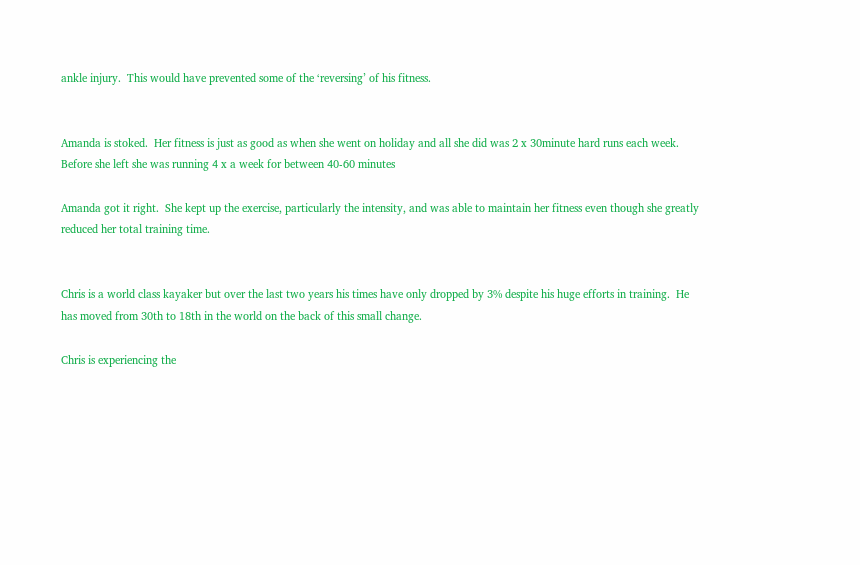ankle injury.  This would have prevented some of the ‘reversing’ of his fitness.


Amanda is stoked.  Her fitness is just as good as when she went on holiday and all she did was 2 x 30minute hard runs each week.  Before she left she was running 4 x a week for between 40-60 minutes

Amanda got it right.  She kept up the exercise, particularly the intensity, and was able to maintain her fitness even though she greatly reduced her total training time.


Chris is a world class kayaker but over the last two years his times have only dropped by 3% despite his huge efforts in training.  He has moved from 30th to 18th in the world on the back of this small change.

Chris is experiencing the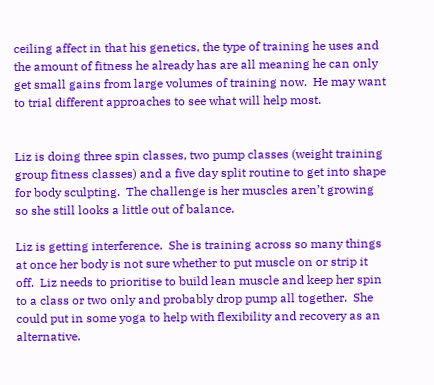ceiling affect in that his genetics, the type of training he uses and the amount of fitness he already has are all meaning he can only get small gains from large volumes of training now.  He may want to trial different approaches to see what will help most.


Liz is doing three spin classes, two pump classes (weight training group fitness classes) and a five day split routine to get into shape for body sculpting.  The challenge is her muscles aren’t growing so she still looks a little out of balance.

Liz is getting interference.  She is training across so many things at once her body is not sure whether to put muscle on or strip it off.  Liz needs to prioritise to build lean muscle and keep her spin to a class or two only and probably drop pump all together.  She could put in some yoga to help with flexibility and recovery as an alternative.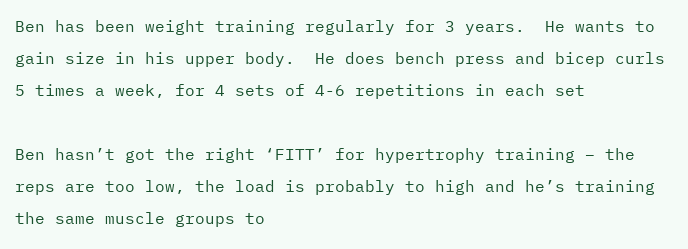Ben has been weight training regularly for 3 years.  He wants to gain size in his upper body.  He does bench press and bicep curls 5 times a week, for 4 sets of 4-6 repetitions in each set

Ben hasn’t got the right ‘FITT’ for hypertrophy training – the reps are too low, the load is probably to high and he’s training the same muscle groups to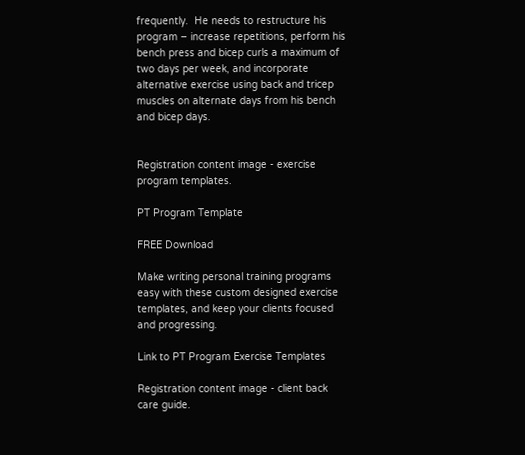frequently.  He needs to restructure his program – increase repetitions, perform his bench press and bicep curls a maximum of two days per week, and incorporate alternative exercise using back and tricep muscles on alternate days from his bench and bicep days.


Registration content image - exercise program templates.

PT Program Template

FREE Download

Make writing personal training programs easy with these custom designed exercise templates, and keep your clients focused and progressing.

Link to PT Program Exercise Templates

Registration content image - client back care guide.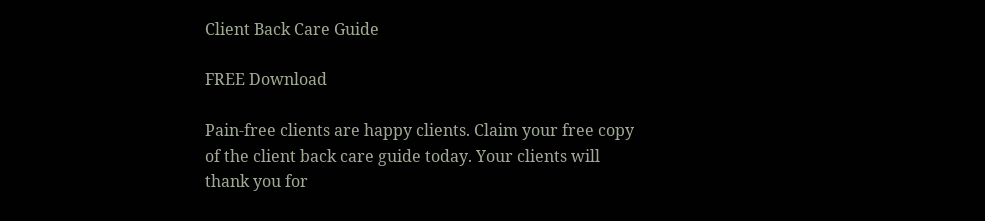Client Back Care Guide

FREE Download

Pain-free clients are happy clients. Claim your free copy of the client back care guide today. Your clients will thank you for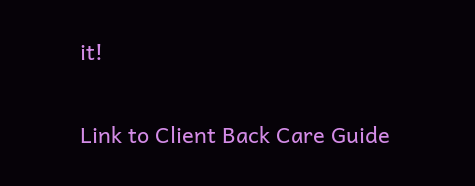it!

Link to Client Back Care Guide